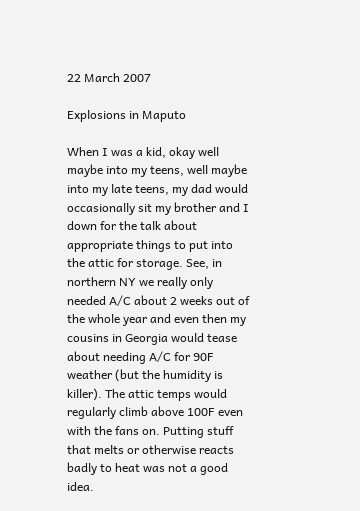22 March 2007

Explosions in Maputo

When I was a kid, okay well maybe into my teens, well maybe into my late teens, my dad would occasionally sit my brother and I down for the talk about appropriate things to put into the attic for storage. See, in northern NY we really only needed A/C about 2 weeks out of the whole year and even then my cousins in Georgia would tease about needing A/C for 90F weather (but the humidity is killer). The attic temps would regularly climb above 100F even with the fans on. Putting stuff that melts or otherwise reacts badly to heat was not a good idea.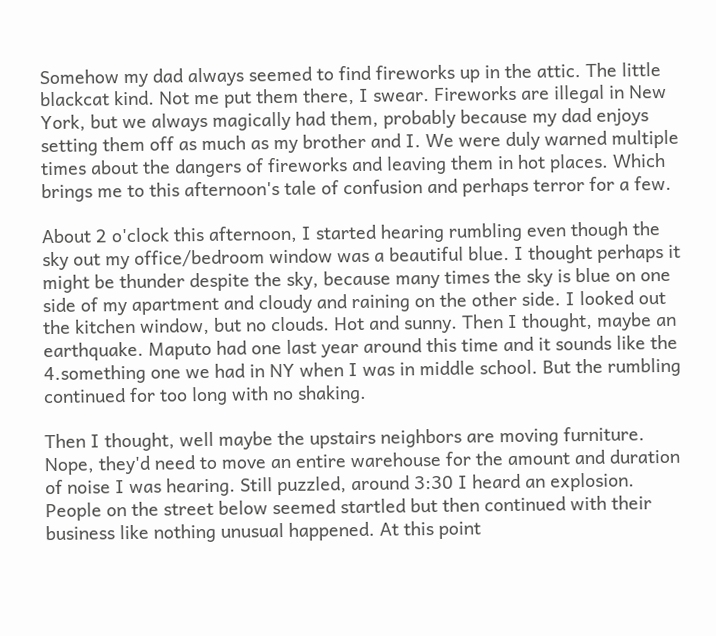Somehow my dad always seemed to find fireworks up in the attic. The little blackcat kind. Not me put them there, I swear. Fireworks are illegal in New York, but we always magically had them, probably because my dad enjoys setting them off as much as my brother and I. We were duly warned multiple times about the dangers of fireworks and leaving them in hot places. Which brings me to this afternoon's tale of confusion and perhaps terror for a few.

About 2 o'clock this afternoon, I started hearing rumbling even though the sky out my office/bedroom window was a beautiful blue. I thought perhaps it might be thunder despite the sky, because many times the sky is blue on one side of my apartment and cloudy and raining on the other side. I looked out the kitchen window, but no clouds. Hot and sunny. Then I thought, maybe an earthquake. Maputo had one last year around this time and it sounds like the 4.something one we had in NY when I was in middle school. But the rumbling continued for too long with no shaking.

Then I thought, well maybe the upstairs neighbors are moving furniture. Nope, they'd need to move an entire warehouse for the amount and duration of noise I was hearing. Still puzzled, around 3:30 I heard an explosion. People on the street below seemed startled but then continued with their business like nothing unusual happened. At this point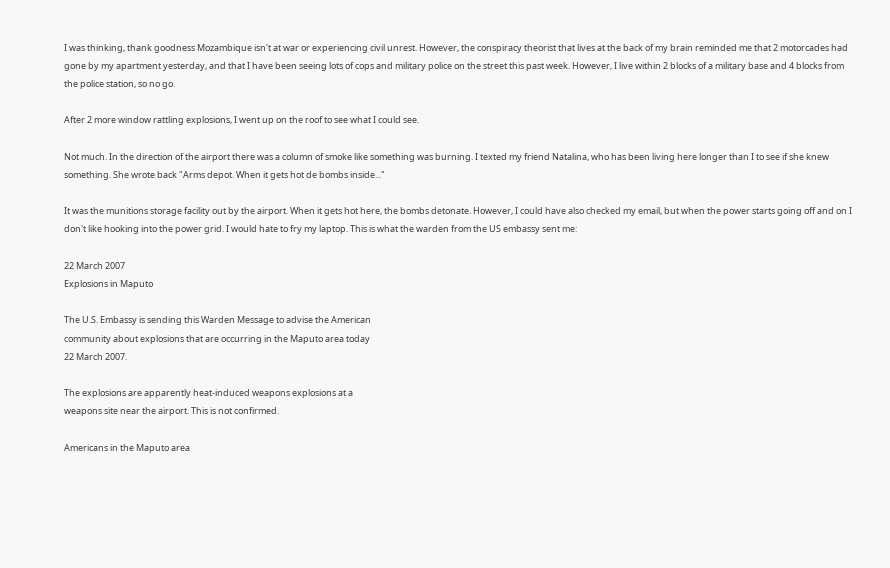I was thinking, thank goodness Mozambique isn't at war or experiencing civil unrest. However, the conspiracy theorist that lives at the back of my brain reminded me that 2 motorcades had gone by my apartment yesterday, and that I have been seeing lots of cops and military police on the street this past week. However, I live within 2 blocks of a military base and 4 blocks from the police station, so no go.

After 2 more window rattling explosions, I went up on the roof to see what I could see.

Not much. In the direction of the airport there was a column of smoke like something was burning. I texted my friend Natalina, who has been living here longer than I to see if she knew something. She wrote back "Arms depot. When it gets hot de bombs inside..."

It was the munitions storage facility out by the airport. When it gets hot here, the bombs detonate. However, I could have also checked my email, but when the power starts going off and on I don't like hooking into the power grid. I would hate to fry my laptop. This is what the warden from the US embassy sent me:

22 March 2007
Explosions in Maputo

The U.S. Embassy is sending this Warden Message to advise the American
community about explosions that are occurring in the Maputo area today
22 March 2007.

The explosions are apparently heat-induced weapons explosions at a
weapons site near the airport. This is not confirmed.

Americans in the Maputo area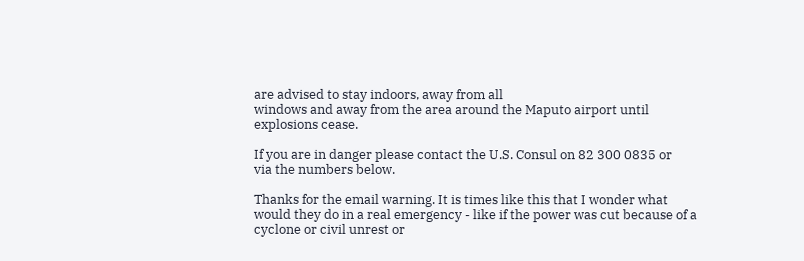are advised to stay indoors, away from all
windows and away from the area around the Maputo airport until
explosions cease.

If you are in danger please contact the U.S. Consul on 82 300 0835 or
via the numbers below.

Thanks for the email warning. It is times like this that I wonder what would they do in a real emergency - like if the power was cut because of a cyclone or civil unrest or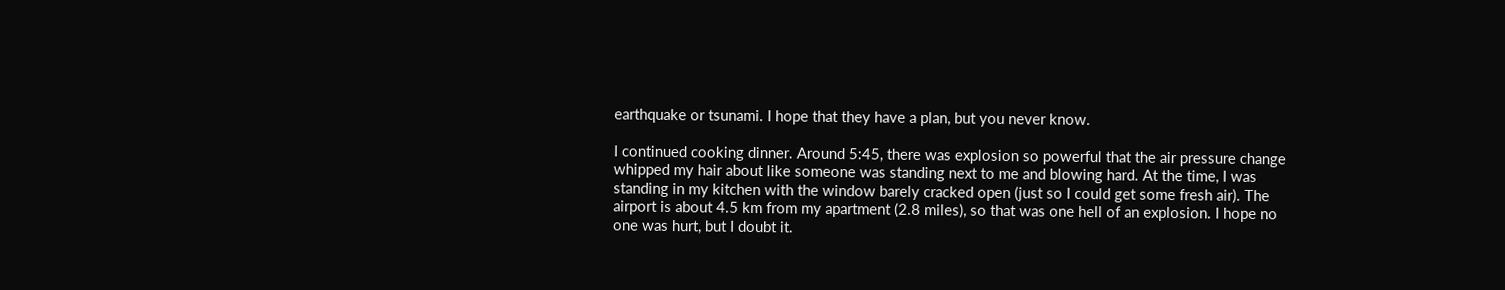earthquake or tsunami. I hope that they have a plan, but you never know.

I continued cooking dinner. Around 5:45, there was explosion so powerful that the air pressure change whipped my hair about like someone was standing next to me and blowing hard. At the time, I was standing in my kitchen with the window barely cracked open (just so I could get some fresh air). The airport is about 4.5 km from my apartment (2.8 miles), so that was one hell of an explosion. I hope no one was hurt, but I doubt it.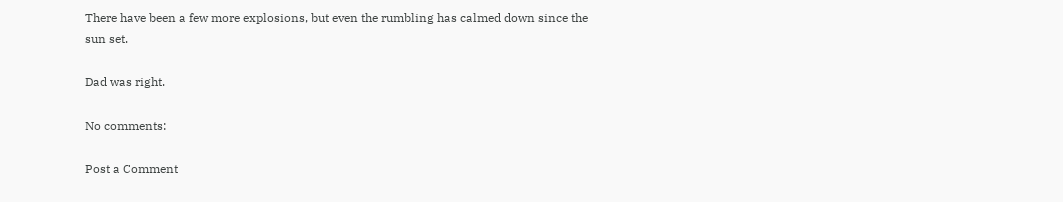There have been a few more explosions, but even the rumbling has calmed down since the sun set.

Dad was right.

No comments:

Post a Comment